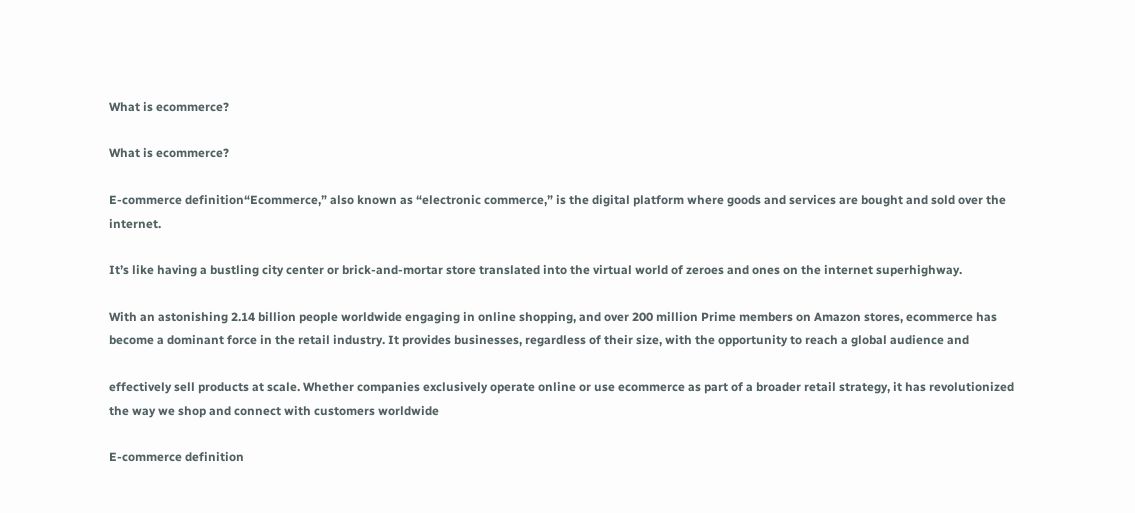What is ecommerce?

What is ecommerce?

E-commerce definition“Ecommerce,” also known as “electronic commerce,” is the digital platform where goods and services are bought and sold over the internet.

It’s like having a bustling city center or brick-and-mortar store translated into the virtual world of zeroes and ones on the internet superhighway.

With an astonishing 2.14 billion people worldwide engaging in online shopping, and over 200 million Prime members on Amazon stores, ecommerce has become a dominant force in the retail industry. It provides businesses, regardless of their size, with the opportunity to reach a global audience and

effectively sell products at scale. Whether companies exclusively operate online or use ecommerce as part of a broader retail strategy, it has revolutionized the way we shop and connect with customers worldwide

E-commerce definition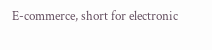E-commerce, short for electronic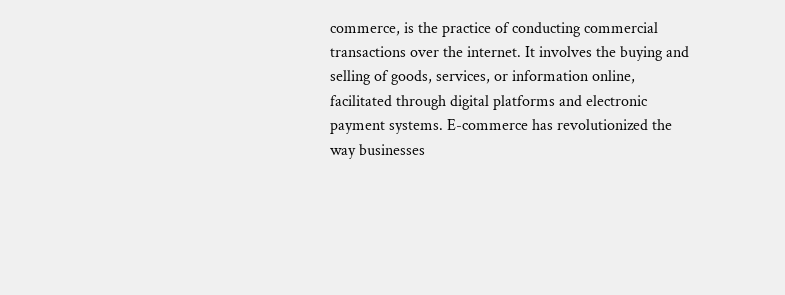commerce, is the practice of conducting commercial transactions over the internet. It involves the buying and selling of goods, services, or information online, facilitated through digital platforms and electronic payment systems. E-commerce has revolutionized the way businesses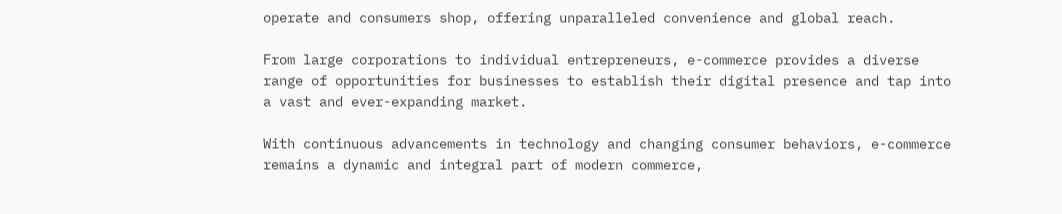operate and consumers shop, offering unparalleled convenience and global reach.

From large corporations to individual entrepreneurs, e-commerce provides a diverse range of opportunities for businesses to establish their digital presence and tap into a vast and ever-expanding market.

With continuous advancements in technology and changing consumer behaviors, e-commerce remains a dynamic and integral part of modern commerce,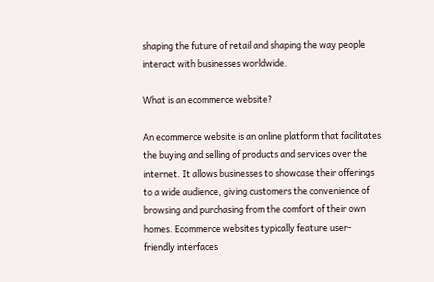shaping the future of retail and shaping the way people interact with businesses worldwide.

What is an ecommerce website?

An ecommerce website is an online platform that facilitates the buying and selling of products and services over the internet. It allows businesses to showcase their offerings to a wide audience, giving customers the convenience of browsing and purchasing from the comfort of their own homes. Ecommerce websites typically feature user-friendly interfaces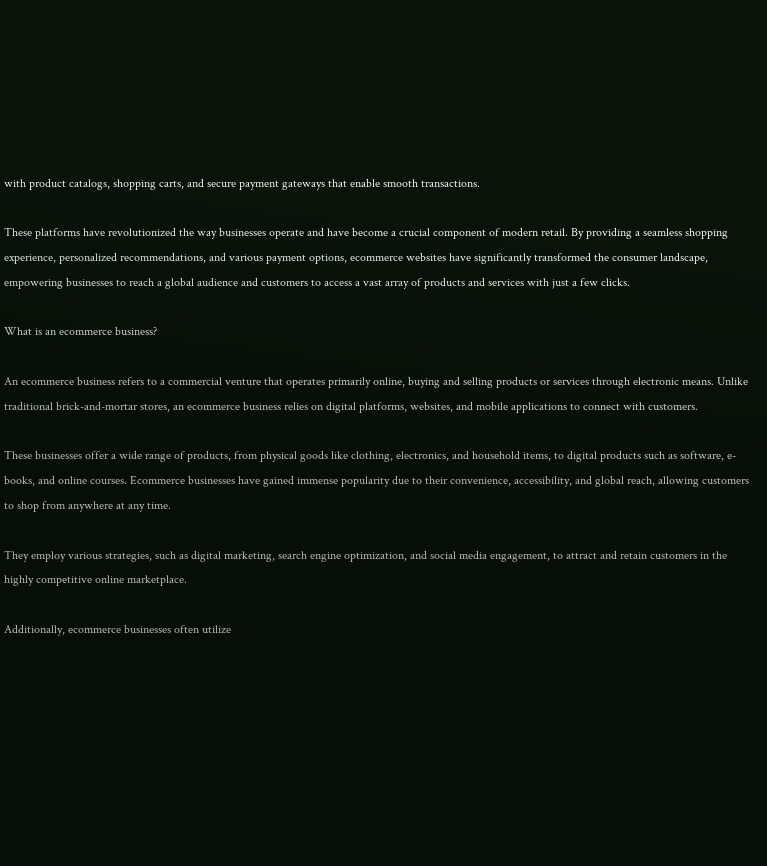with product catalogs, shopping carts, and secure payment gateways that enable smooth transactions.

These platforms have revolutionized the way businesses operate and have become a crucial component of modern retail. By providing a seamless shopping experience, personalized recommendations, and various payment options, ecommerce websites have significantly transformed the consumer landscape, empowering businesses to reach a global audience and customers to access a vast array of products and services with just a few clicks.

What is an ecommerce business?

An ecommerce business refers to a commercial venture that operates primarily online, buying and selling products or services through electronic means. Unlike traditional brick-and-mortar stores, an ecommerce business relies on digital platforms, websites, and mobile applications to connect with customers.

These businesses offer a wide range of products, from physical goods like clothing, electronics, and household items, to digital products such as software, e-books, and online courses. Ecommerce businesses have gained immense popularity due to their convenience, accessibility, and global reach, allowing customers to shop from anywhere at any time.

They employ various strategies, such as digital marketing, search engine optimization, and social media engagement, to attract and retain customers in the highly competitive online marketplace.

Additionally, ecommerce businesses often utilize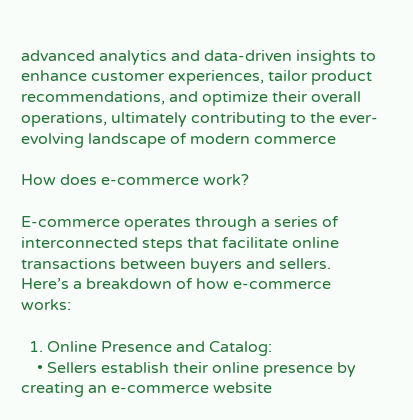advanced analytics and data-driven insights to enhance customer experiences, tailor product recommendations, and optimize their overall operations, ultimately contributing to the ever-evolving landscape of modern commerce

How does e-commerce work?

E-commerce operates through a series of interconnected steps that facilitate online transactions between buyers and sellers. Here’s a breakdown of how e-commerce works:

  1. Online Presence and Catalog:
    • Sellers establish their online presence by creating an e-commerce website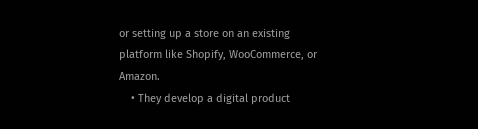or setting up a store on an existing platform like Shopify, WooCommerce, or Amazon.
    • They develop a digital product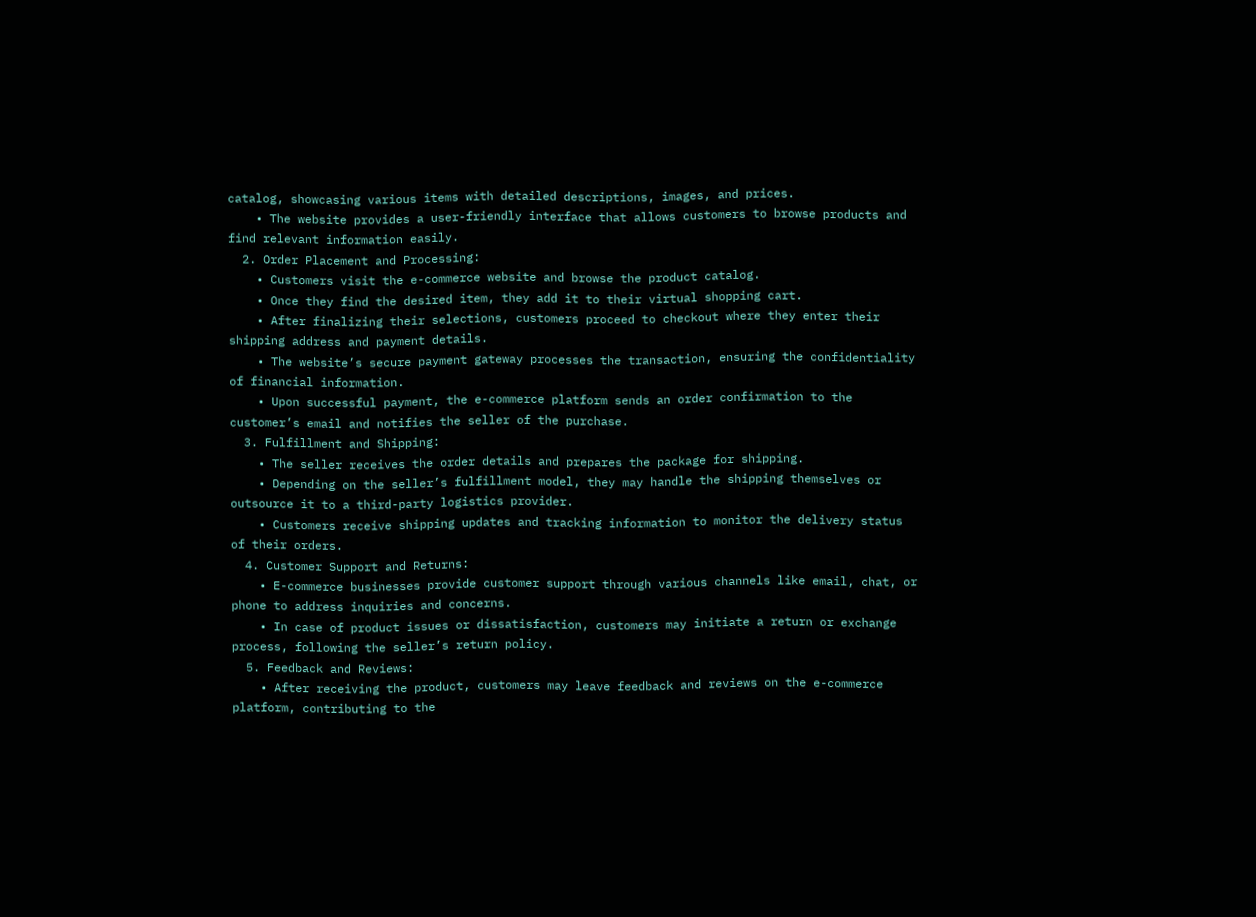catalog, showcasing various items with detailed descriptions, images, and prices.
    • The website provides a user-friendly interface that allows customers to browse products and find relevant information easily.
  2. Order Placement and Processing:
    • Customers visit the e-commerce website and browse the product catalog.
    • Once they find the desired item, they add it to their virtual shopping cart.
    • After finalizing their selections, customers proceed to checkout where they enter their shipping address and payment details.
    • The website’s secure payment gateway processes the transaction, ensuring the confidentiality of financial information.
    • Upon successful payment, the e-commerce platform sends an order confirmation to the customer’s email and notifies the seller of the purchase.
  3. Fulfillment and Shipping:
    • The seller receives the order details and prepares the package for shipping.
    • Depending on the seller’s fulfillment model, they may handle the shipping themselves or outsource it to a third-party logistics provider.
    • Customers receive shipping updates and tracking information to monitor the delivery status of their orders.
  4. Customer Support and Returns:
    • E-commerce businesses provide customer support through various channels like email, chat, or phone to address inquiries and concerns.
    • In case of product issues or dissatisfaction, customers may initiate a return or exchange process, following the seller’s return policy.
  5. Feedback and Reviews:
    • After receiving the product, customers may leave feedback and reviews on the e-commerce platform, contributing to the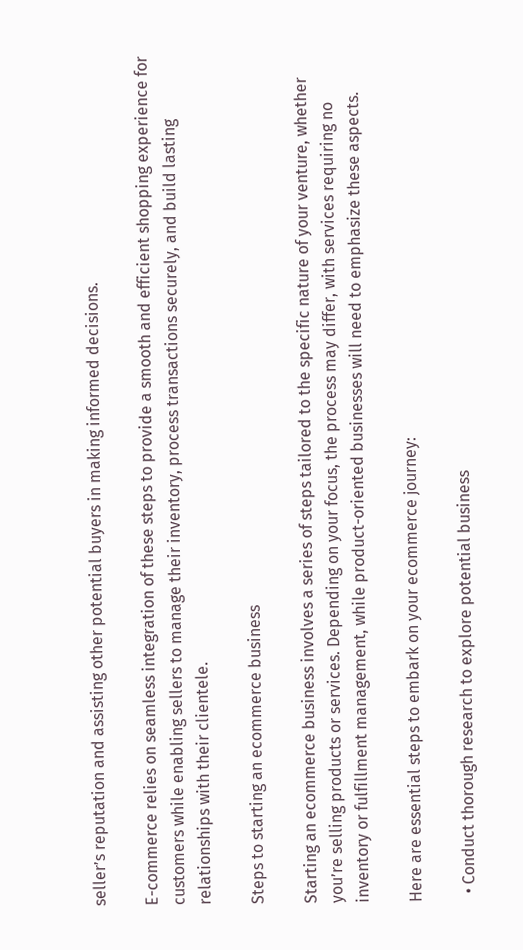seller’s reputation and assisting other potential buyers in making informed decisions.

E-commerce relies on seamless integration of these steps to provide a smooth and efficient shopping experience for customers while enabling sellers to manage their inventory, process transactions securely, and build lasting relationships with their clientele.

Steps to starting an ecommerce business

Starting an ecommerce business involves a series of steps tailored to the specific nature of your venture, whether you’re selling products or services. Depending on your focus, the process may differ, with services requiring no inventory or fulfillment management, while product-oriented businesses will need to emphasize these aspects.

Here are essential steps to embark on your ecommerce journey:

  • Conduct thorough research to explore potential business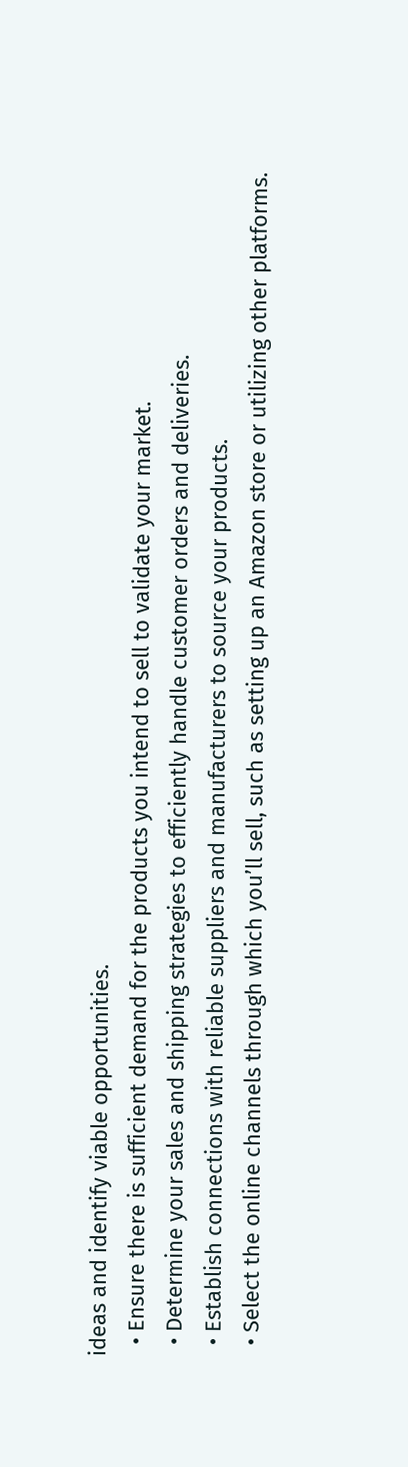ideas and identify viable opportunities.
  • Ensure there is sufficient demand for the products you intend to sell to validate your market.
  • Determine your sales and shipping strategies to efficiently handle customer orders and deliveries.
  • Establish connections with reliable suppliers and manufacturers to source your products.
  • Select the online channels through which you’ll sell, such as setting up an Amazon store or utilizing other platforms.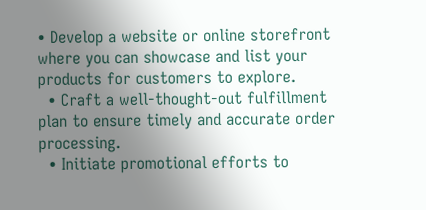• Develop a website or online storefront where you can showcase and list your products for customers to explore.
  • Craft a well-thought-out fulfillment plan to ensure timely and accurate order processing.
  • Initiate promotional efforts to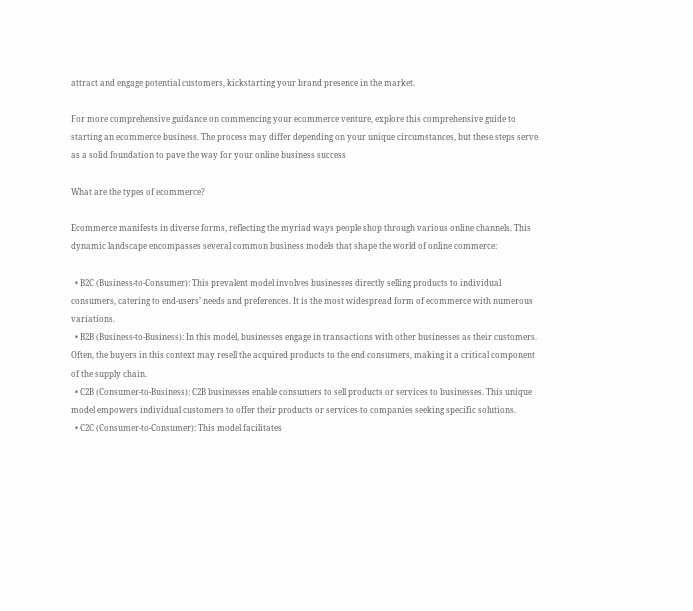attract and engage potential customers, kickstarting your brand presence in the market.

For more comprehensive guidance on commencing your ecommerce venture, explore this comprehensive guide to starting an ecommerce business. The process may differ depending on your unique circumstances, but these steps serve as a solid foundation to pave the way for your online business success

What are the types of ecommerce?

Ecommerce manifests in diverse forms, reflecting the myriad ways people shop through various online channels. This dynamic landscape encompasses several common business models that shape the world of online commerce:

  • B2C (Business-to-Consumer): This prevalent model involves businesses directly selling products to individual consumers, catering to end-users’ needs and preferences. It is the most widespread form of ecommerce with numerous variations.
  • B2B (Business-to-Business): In this model, businesses engage in transactions with other businesses as their customers. Often, the buyers in this context may resell the acquired products to the end consumers, making it a critical component of the supply chain.
  • C2B (Consumer-to-Business): C2B businesses enable consumers to sell products or services to businesses. This unique model empowers individual customers to offer their products or services to companies seeking specific solutions.
  • C2C (Consumer-to-Consumer): This model facilitates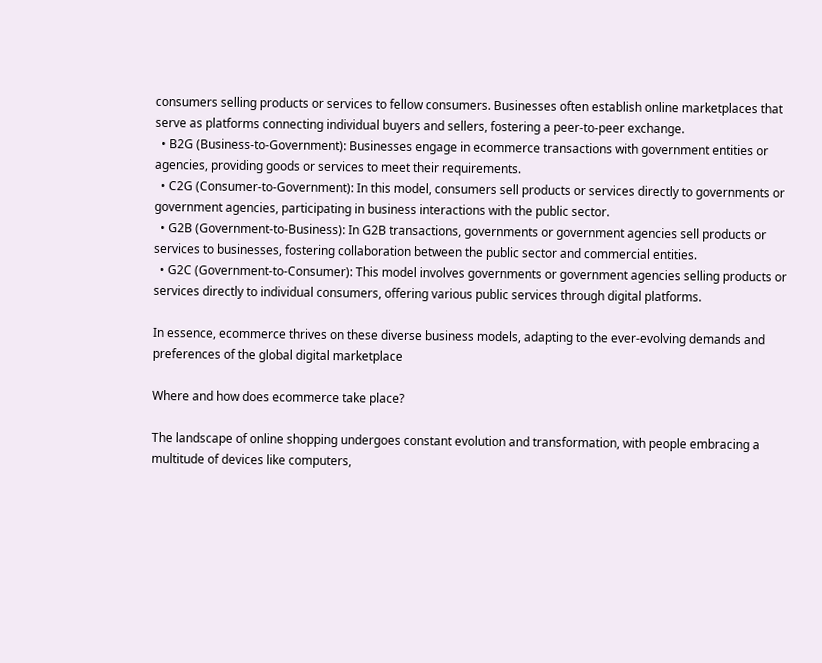consumers selling products or services to fellow consumers. Businesses often establish online marketplaces that serve as platforms connecting individual buyers and sellers, fostering a peer-to-peer exchange.
  • B2G (Business-to-Government): Businesses engage in ecommerce transactions with government entities or agencies, providing goods or services to meet their requirements.
  • C2G (Consumer-to-Government): In this model, consumers sell products or services directly to governments or government agencies, participating in business interactions with the public sector.
  • G2B (Government-to-Business): In G2B transactions, governments or government agencies sell products or services to businesses, fostering collaboration between the public sector and commercial entities.
  • G2C (Government-to-Consumer): This model involves governments or government agencies selling products or services directly to individual consumers, offering various public services through digital platforms.

In essence, ecommerce thrives on these diverse business models, adapting to the ever-evolving demands and preferences of the global digital marketplace

Where and how does ecommerce take place?

The landscape of online shopping undergoes constant evolution and transformation, with people embracing a multitude of devices like computers,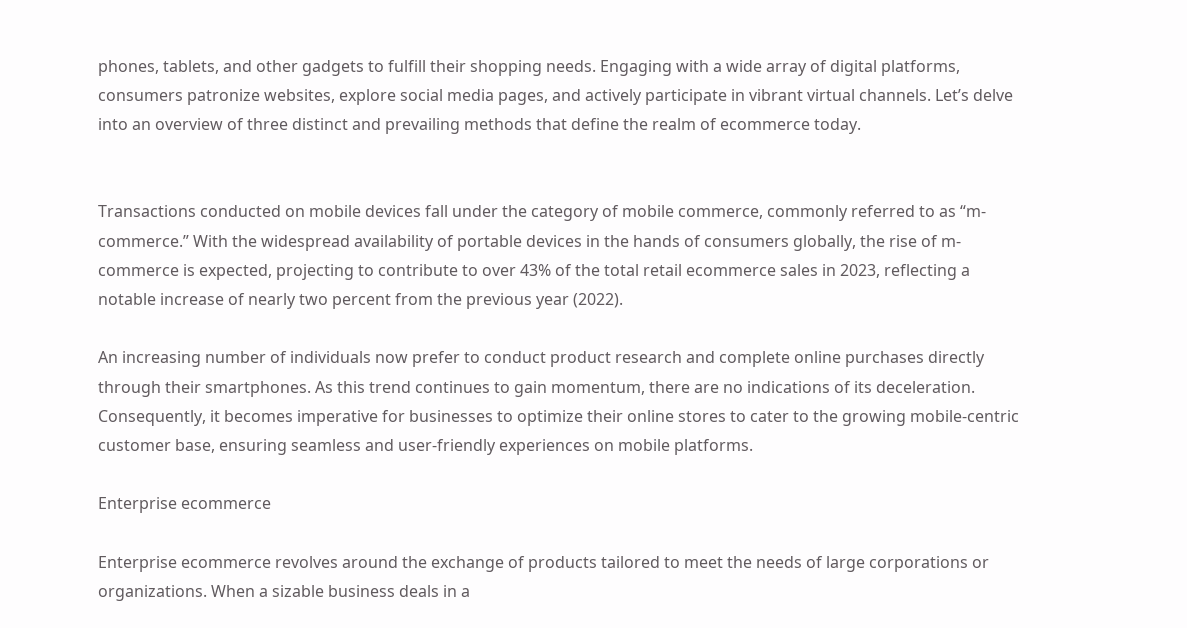phones, tablets, and other gadgets to fulfill their shopping needs. Engaging with a wide array of digital platforms, consumers patronize websites, explore social media pages, and actively participate in vibrant virtual channels. Let’s delve into an overview of three distinct and prevailing methods that define the realm of ecommerce today.


Transactions conducted on mobile devices fall under the category of mobile commerce, commonly referred to as “m-commerce.” With the widespread availability of portable devices in the hands of consumers globally, the rise of m-commerce is expected, projecting to contribute to over 43% of the total retail ecommerce sales in 2023, reflecting a notable increase of nearly two percent from the previous year (2022).

An increasing number of individuals now prefer to conduct product research and complete online purchases directly through their smartphones. As this trend continues to gain momentum, there are no indications of its deceleration. Consequently, it becomes imperative for businesses to optimize their online stores to cater to the growing mobile-centric customer base, ensuring seamless and user-friendly experiences on mobile platforms.

Enterprise ecommerce

Enterprise ecommerce revolves around the exchange of products tailored to meet the needs of large corporations or organizations. When a sizable business deals in a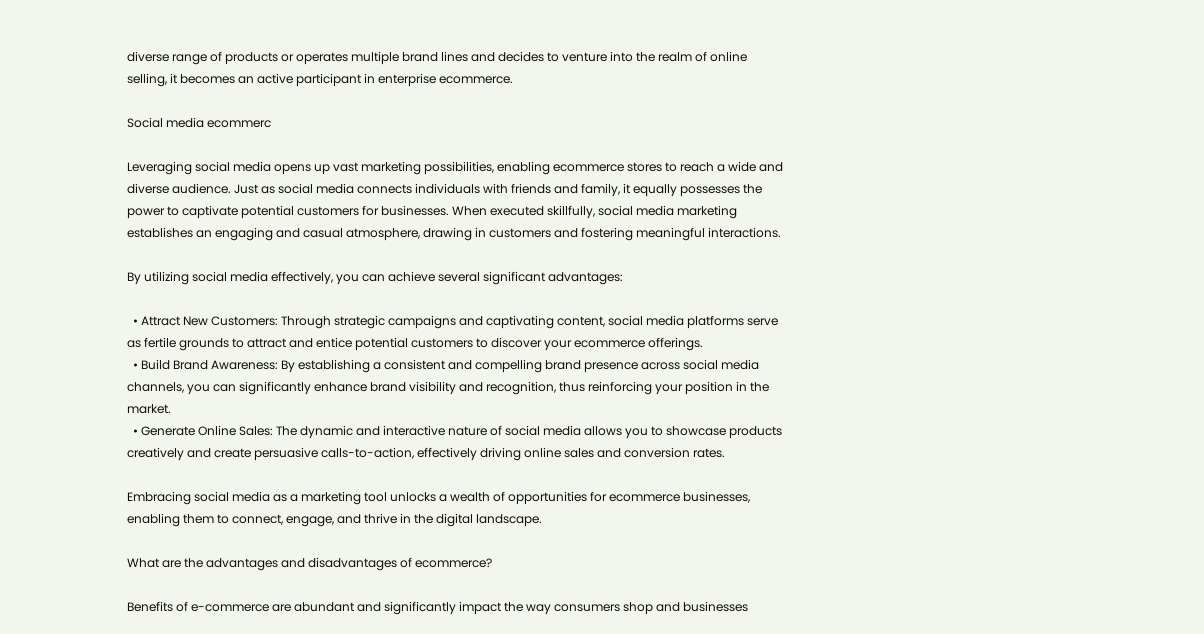diverse range of products or operates multiple brand lines and decides to venture into the realm of online selling, it becomes an active participant in enterprise ecommerce.

Social media ecommerc

Leveraging social media opens up vast marketing possibilities, enabling ecommerce stores to reach a wide and diverse audience. Just as social media connects individuals with friends and family, it equally possesses the power to captivate potential customers for businesses. When executed skillfully, social media marketing establishes an engaging and casual atmosphere, drawing in customers and fostering meaningful interactions.

By utilizing social media effectively, you can achieve several significant advantages:

  • Attract New Customers: Through strategic campaigns and captivating content, social media platforms serve as fertile grounds to attract and entice potential customers to discover your ecommerce offerings.
  • Build Brand Awareness: By establishing a consistent and compelling brand presence across social media channels, you can significantly enhance brand visibility and recognition, thus reinforcing your position in the market.
  • Generate Online Sales: The dynamic and interactive nature of social media allows you to showcase products creatively and create persuasive calls-to-action, effectively driving online sales and conversion rates.

Embracing social media as a marketing tool unlocks a wealth of opportunities for ecommerce businesses, enabling them to connect, engage, and thrive in the digital landscape.

What are the advantages and disadvantages of ecommerce?

Benefits of e-commerce are abundant and significantly impact the way consumers shop and businesses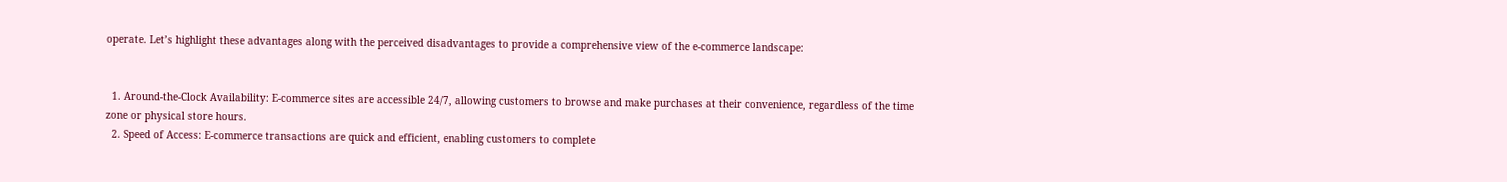operate. Let’s highlight these advantages along with the perceived disadvantages to provide a comprehensive view of the e-commerce landscape:


  1. Around-the-Clock Availability: E-commerce sites are accessible 24/7, allowing customers to browse and make purchases at their convenience, regardless of the time zone or physical store hours.
  2. Speed of Access: E-commerce transactions are quick and efficient, enabling customers to complete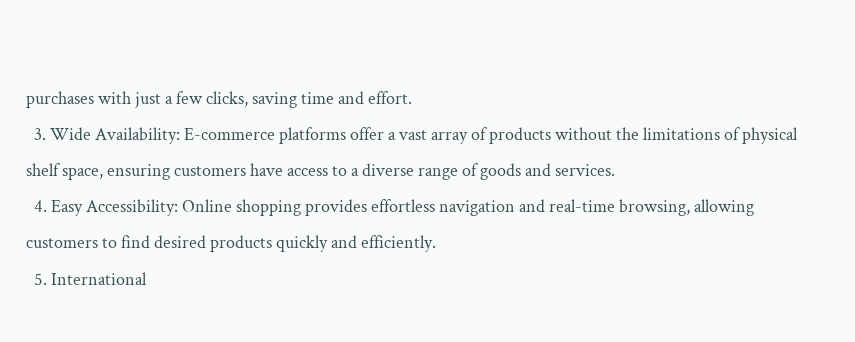purchases with just a few clicks, saving time and effort.
  3. Wide Availability: E-commerce platforms offer a vast array of products without the limitations of physical shelf space, ensuring customers have access to a diverse range of goods and services.
  4. Easy Accessibility: Online shopping provides effortless navigation and real-time browsing, allowing customers to find desired products quickly and efficiently.
  5. International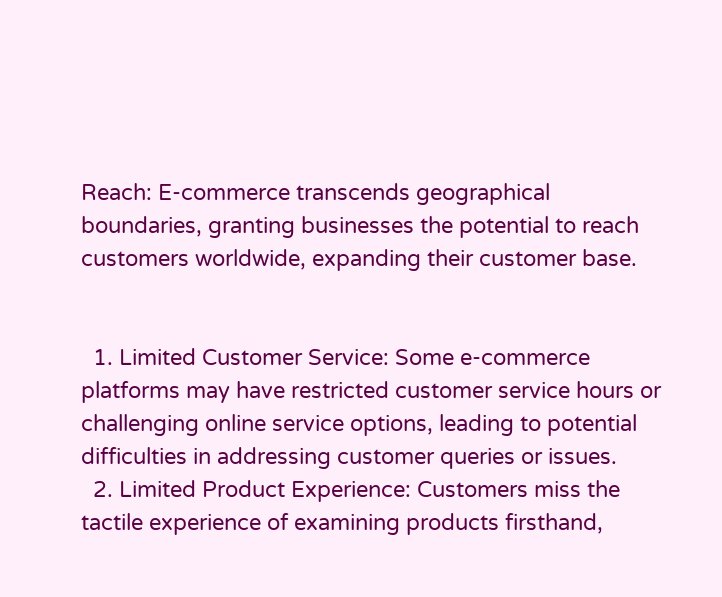Reach: E-commerce transcends geographical boundaries, granting businesses the potential to reach customers worldwide, expanding their customer base.


  1. Limited Customer Service: Some e-commerce platforms may have restricted customer service hours or challenging online service options, leading to potential difficulties in addressing customer queries or issues.
  2. Limited Product Experience: Customers miss the tactile experience of examining products firsthand,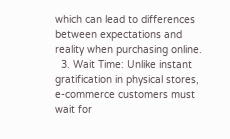which can lead to differences between expectations and reality when purchasing online.
  3. Wait Time: Unlike instant gratification in physical stores, e-commerce customers must wait for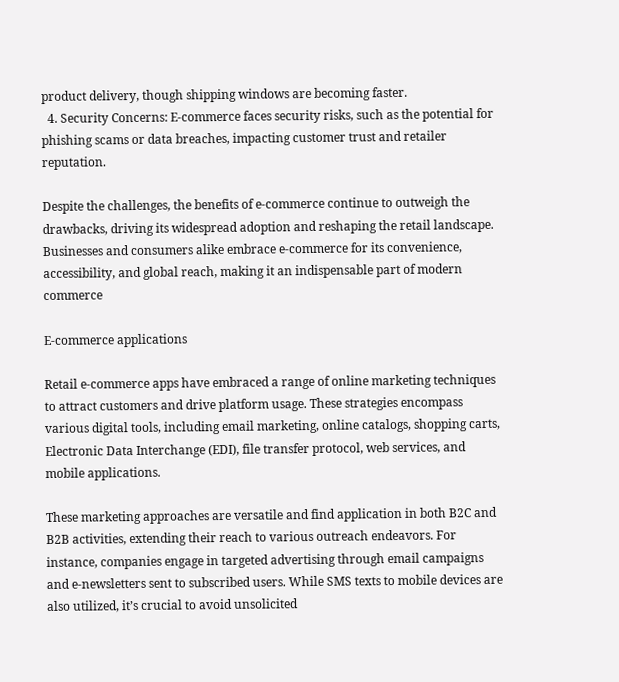product delivery, though shipping windows are becoming faster.
  4. Security Concerns: E-commerce faces security risks, such as the potential for phishing scams or data breaches, impacting customer trust and retailer reputation.

Despite the challenges, the benefits of e-commerce continue to outweigh the drawbacks, driving its widespread adoption and reshaping the retail landscape. Businesses and consumers alike embrace e-commerce for its convenience, accessibility, and global reach, making it an indispensable part of modern commerce

E-commerce applications

Retail e-commerce apps have embraced a range of online marketing techniques to attract customers and drive platform usage. These strategies encompass various digital tools, including email marketing, online catalogs, shopping carts, Electronic Data Interchange (EDI), file transfer protocol, web services, and mobile applications.

These marketing approaches are versatile and find application in both B2C and B2B activities, extending their reach to various outreach endeavors. For instance, companies engage in targeted advertising through email campaigns and e-newsletters sent to subscribed users. While SMS texts to mobile devices are also utilized, it’s crucial to avoid unsolicited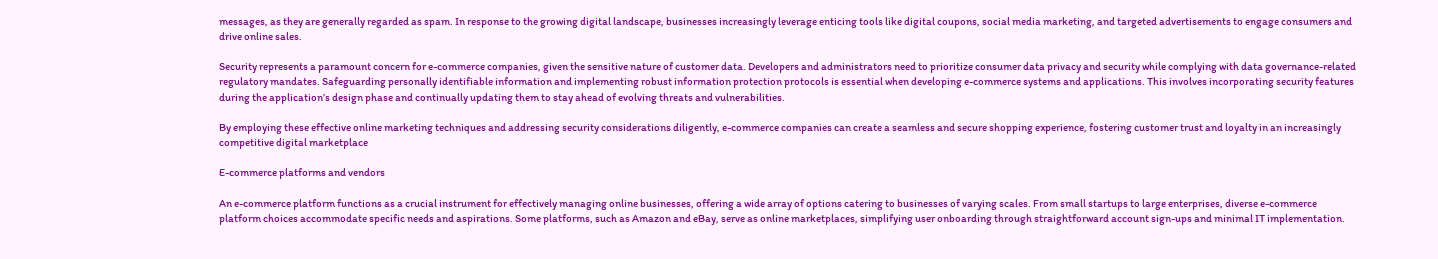messages, as they are generally regarded as spam. In response to the growing digital landscape, businesses increasingly leverage enticing tools like digital coupons, social media marketing, and targeted advertisements to engage consumers and drive online sales.

Security represents a paramount concern for e-commerce companies, given the sensitive nature of customer data. Developers and administrators need to prioritize consumer data privacy and security while complying with data governance-related regulatory mandates. Safeguarding personally identifiable information and implementing robust information protection protocols is essential when developing e-commerce systems and applications. This involves incorporating security features during the application’s design phase and continually updating them to stay ahead of evolving threats and vulnerabilities.

By employing these effective online marketing techniques and addressing security considerations diligently, e-commerce companies can create a seamless and secure shopping experience, fostering customer trust and loyalty in an increasingly competitive digital marketplace

E-commerce platforms and vendors

An e-commerce platform functions as a crucial instrument for effectively managing online businesses, offering a wide array of options catering to businesses of varying scales. From small startups to large enterprises, diverse e-commerce platform choices accommodate specific needs and aspirations. Some platforms, such as Amazon and eBay, serve as online marketplaces, simplifying user onboarding through straightforward account sign-ups and minimal IT implementation.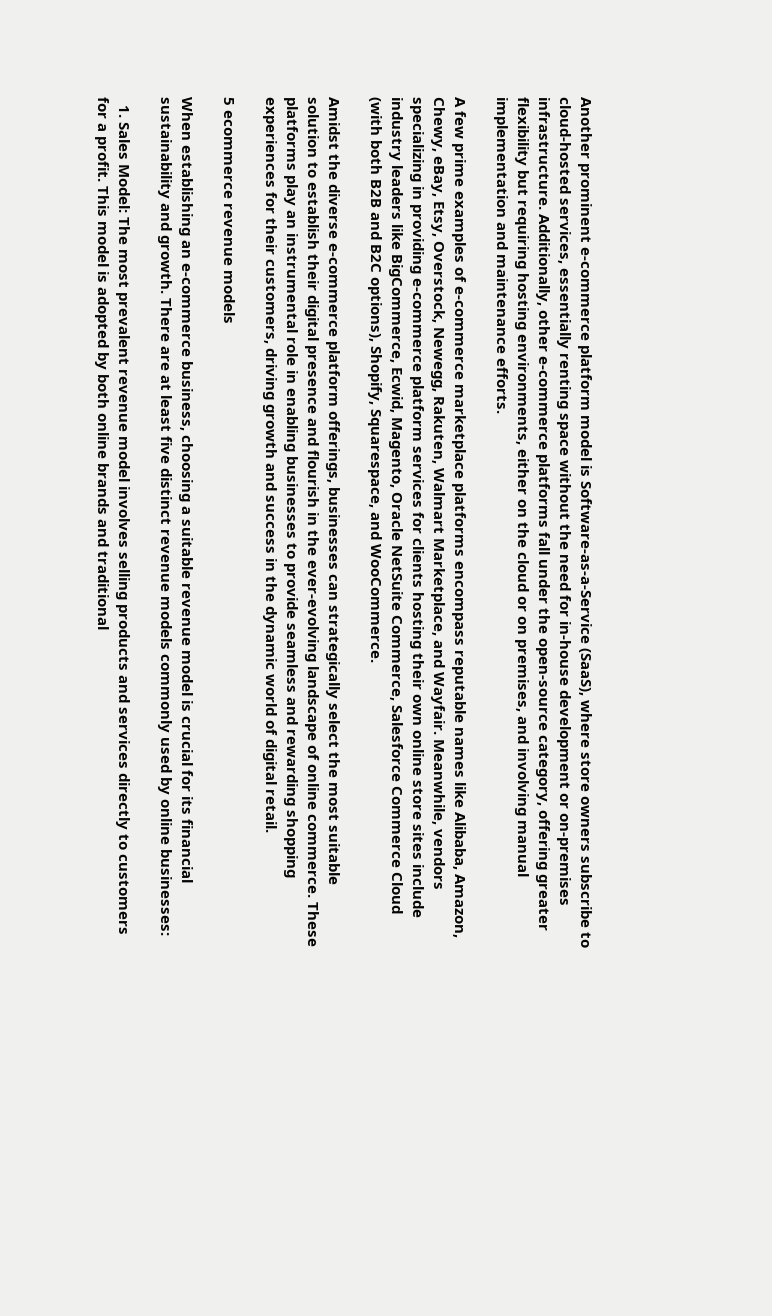Another prominent e-commerce platform model is Software-as-a-Service (SaaS), where store owners subscribe to cloud-hosted services, essentially renting space without the need for in-house development or on-premises infrastructure. Additionally, other e-commerce platforms fall under the open-source category, offering greater flexibility but requiring hosting environments, either on the cloud or on premises, and involving manual implementation and maintenance efforts.

A few prime examples of e-commerce marketplace platforms encompass reputable names like Alibaba, Amazon, Chewy, eBay, Etsy, Overstock, Newegg, Rakuten, Walmart Marketplace, and Wayfair. Meanwhile, vendors specializing in providing e-commerce platform services for clients hosting their own online store sites include industry leaders like BigCommerce, Ecwid, Magento, Oracle NetSuite Commerce, Salesforce Commerce Cloud (with both B2B and B2C options), Shopify, Squarespace, and WooCommerce.

Amidst the diverse e-commerce platform offerings, businesses can strategically select the most suitable solution to establish their digital presence and flourish in the ever-evolving landscape of online commerce. These platforms play an instrumental role in enabling businesses to provide seamless and rewarding shopping experiences for their customers, driving growth and success in the dynamic world of digital retail.

5 ecommerce revenue models

When establishing an e-commerce business, choosing a suitable revenue model is crucial for its financial sustainability and growth. There are at least five distinct revenue models commonly used by online businesses:

  1. Sales Model: The most prevalent revenue model involves selling products and services directly to customers for a profit. This model is adopted by both online brands and traditional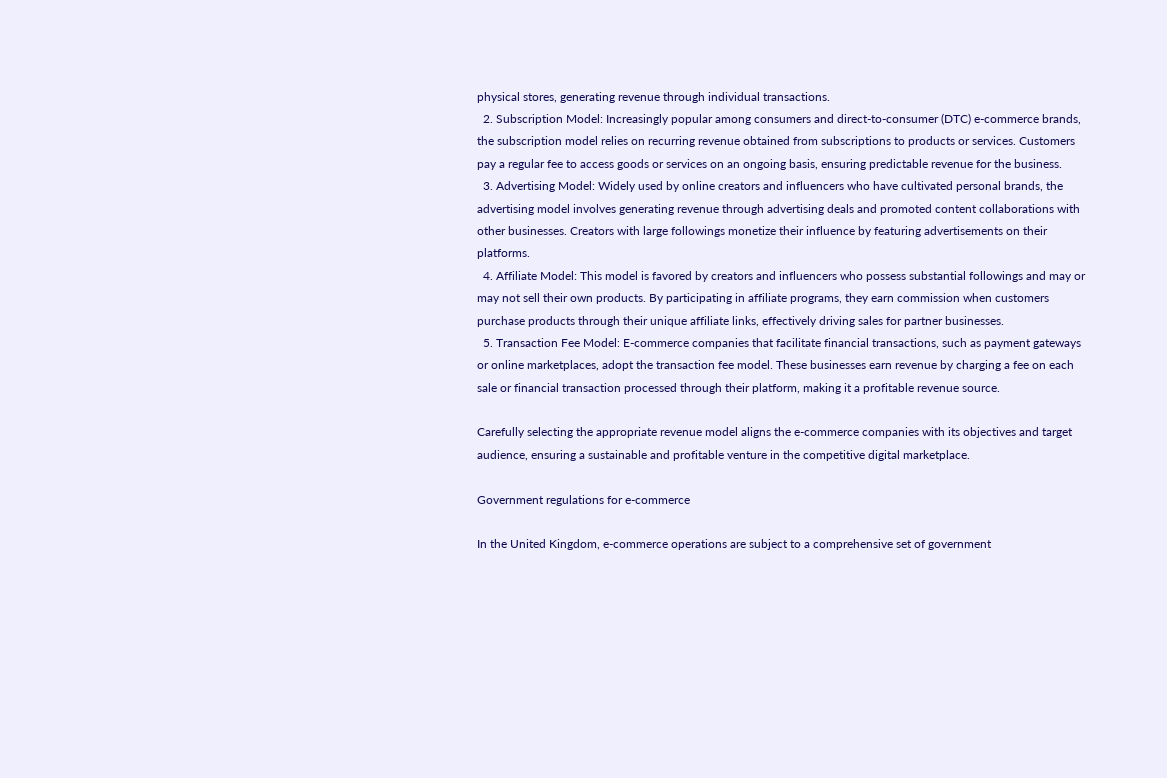physical stores, generating revenue through individual transactions.
  2. Subscription Model: Increasingly popular among consumers and direct-to-consumer (DTC) e-commerce brands, the subscription model relies on recurring revenue obtained from subscriptions to products or services. Customers pay a regular fee to access goods or services on an ongoing basis, ensuring predictable revenue for the business.
  3. Advertising Model: Widely used by online creators and influencers who have cultivated personal brands, the advertising model involves generating revenue through advertising deals and promoted content collaborations with other businesses. Creators with large followings monetize their influence by featuring advertisements on their platforms.
  4. Affiliate Model: This model is favored by creators and influencers who possess substantial followings and may or may not sell their own products. By participating in affiliate programs, they earn commission when customers purchase products through their unique affiliate links, effectively driving sales for partner businesses.
  5. Transaction Fee Model: E-commerce companies that facilitate financial transactions, such as payment gateways or online marketplaces, adopt the transaction fee model. These businesses earn revenue by charging a fee on each sale or financial transaction processed through their platform, making it a profitable revenue source.

Carefully selecting the appropriate revenue model aligns the e-commerce companies with its objectives and target audience, ensuring a sustainable and profitable venture in the competitive digital marketplace.

Government regulations for e-commerce

In the United Kingdom, e-commerce operations are subject to a comprehensive set of government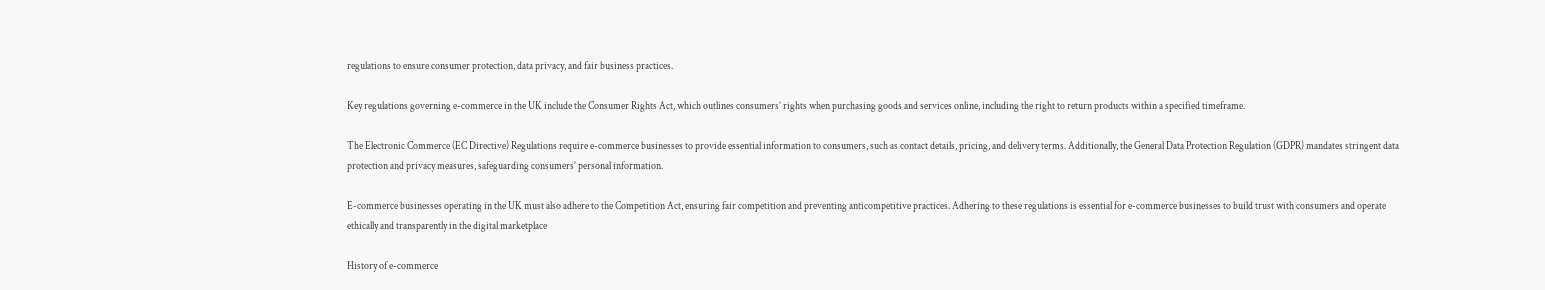regulations to ensure consumer protection, data privacy, and fair business practices.

Key regulations governing e-commerce in the UK include the Consumer Rights Act, which outlines consumers’ rights when purchasing goods and services online, including the right to return products within a specified timeframe.

The Electronic Commerce (EC Directive) Regulations require e-commerce businesses to provide essential information to consumers, such as contact details, pricing, and delivery terms. Additionally, the General Data Protection Regulation (GDPR) mandates stringent data protection and privacy measures, safeguarding consumers’ personal information.

E-commerce businesses operating in the UK must also adhere to the Competition Act, ensuring fair competition and preventing anticompetitive practices. Adhering to these regulations is essential for e-commerce businesses to build trust with consumers and operate ethically and transparently in the digital marketplace

History of e-commerce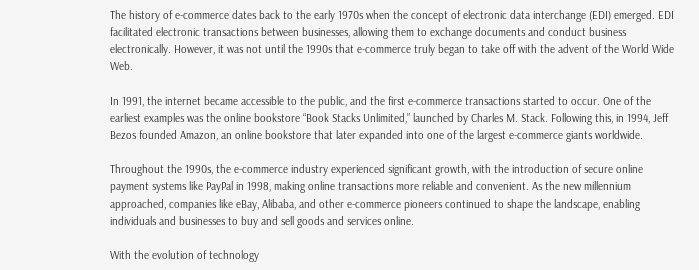The history of e-commerce dates back to the early 1970s when the concept of electronic data interchange (EDI) emerged. EDI facilitated electronic transactions between businesses, allowing them to exchange documents and conduct business electronically. However, it was not until the 1990s that e-commerce truly began to take off with the advent of the World Wide Web.

In 1991, the internet became accessible to the public, and the first e-commerce transactions started to occur. One of the earliest examples was the online bookstore “Book Stacks Unlimited,” launched by Charles M. Stack. Following this, in 1994, Jeff Bezos founded Amazon, an online bookstore that later expanded into one of the largest e-commerce giants worldwide.

Throughout the 1990s, the e-commerce industry experienced significant growth, with the introduction of secure online payment systems like PayPal in 1998, making online transactions more reliable and convenient. As the new millennium approached, companies like eBay, Alibaba, and other e-commerce pioneers continued to shape the landscape, enabling individuals and businesses to buy and sell goods and services online.

With the evolution of technology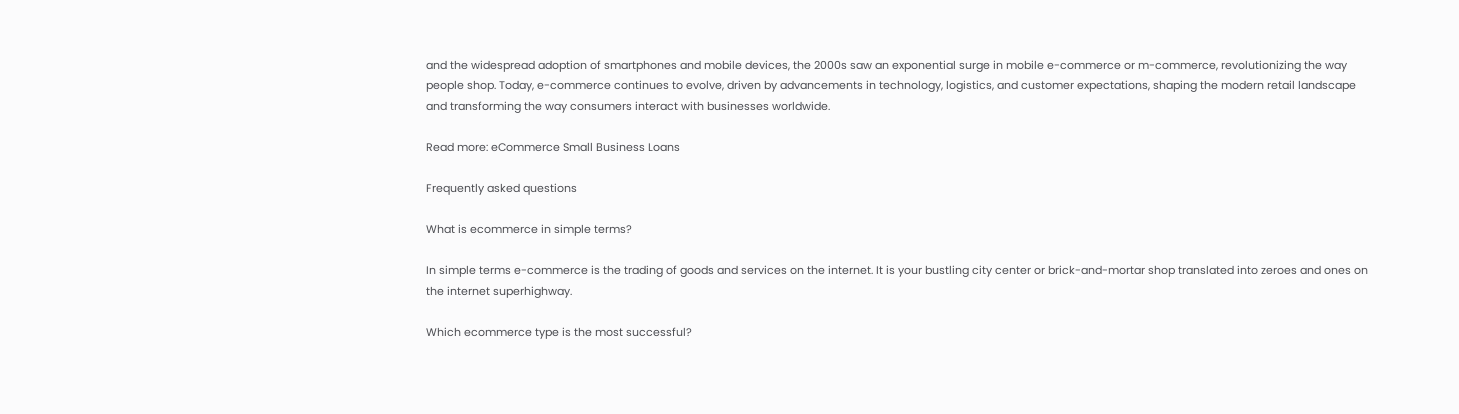and the widespread adoption of smartphones and mobile devices, the 2000s saw an exponential surge in mobile e-commerce or m-commerce, revolutionizing the way people shop. Today, e-commerce continues to evolve, driven by advancements in technology, logistics, and customer expectations, shaping the modern retail landscape and transforming the way consumers interact with businesses worldwide.

Read more: eCommerce Small Business Loans

Frequently asked questions

What is ecommerce in simple terms?

In simple terms e-commerce is the trading of goods and services on the internet. It is your bustling city center or brick-and-mortar shop translated into zeroes and ones on the internet superhighway.

Which ecommerce type is the most successful?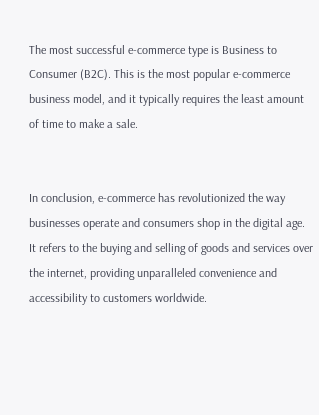The most successful e-commerce type is Business to Consumer (B2C). This is the most popular e-commerce business model, and it typically requires the least amount of time to make a sale.


In conclusion, e-commerce has revolutionized the way businesses operate and consumers shop in the digital age. It refers to the buying and selling of goods and services over the internet, providing unparalleled convenience and accessibility to customers worldwide.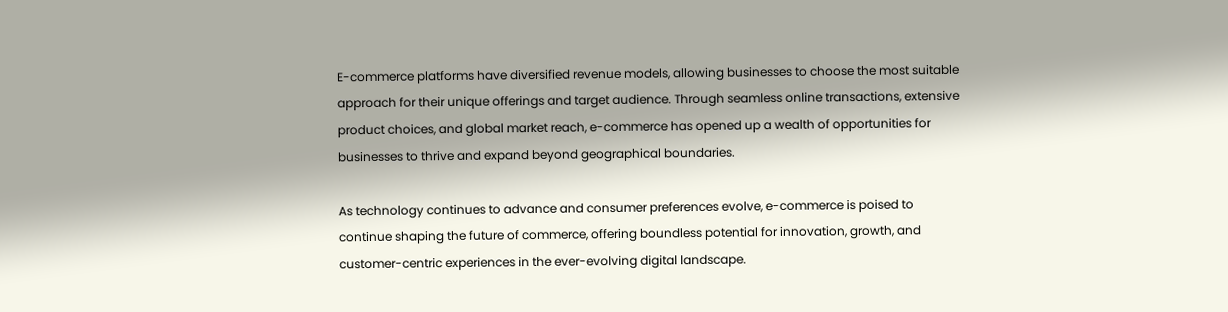E-commerce platforms have diversified revenue models, allowing businesses to choose the most suitable approach for their unique offerings and target audience. Through seamless online transactions, extensive product choices, and global market reach, e-commerce has opened up a wealth of opportunities for businesses to thrive and expand beyond geographical boundaries.

As technology continues to advance and consumer preferences evolve, e-commerce is poised to continue shaping the future of commerce, offering boundless potential for innovation, growth, and customer-centric experiences in the ever-evolving digital landscape.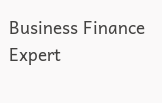Business Finance Expert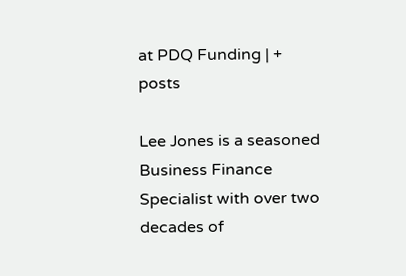at PDQ Funding | + posts

Lee Jones is a seasoned Business Finance Specialist with over two decades of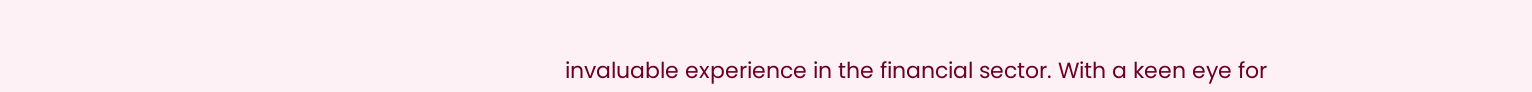invaluable experience in the financial sector. With a keen eye for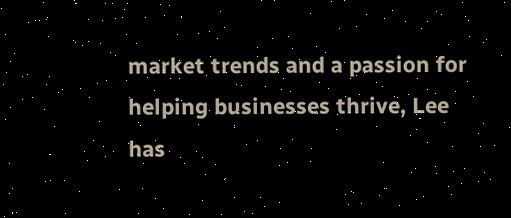market trends and a passion for helping businesses thrive, Lee has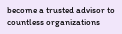become a trusted advisor to countless organizations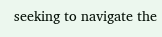seeking to navigate the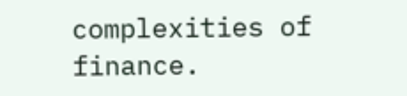complexities of finance.